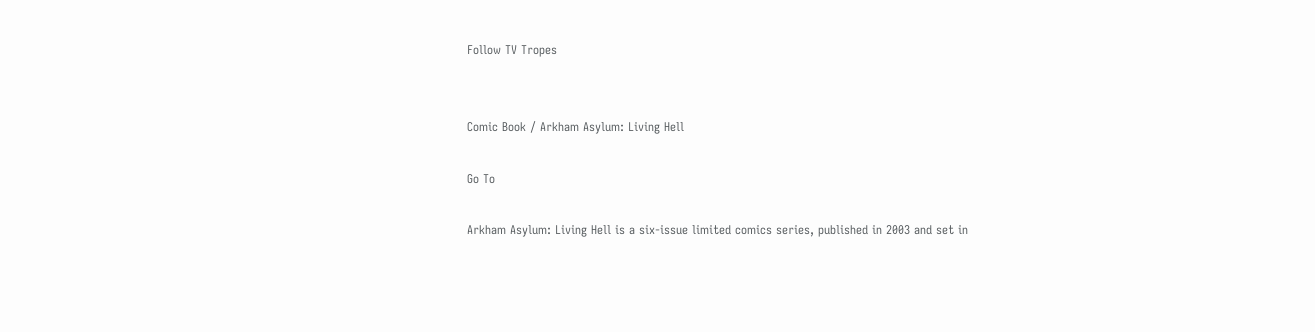Follow TV Tropes


Comic Book / Arkham Asylum: Living Hell

Go To

Arkham Asylum: Living Hell is a six-issue limited comics series, published in 2003 and set in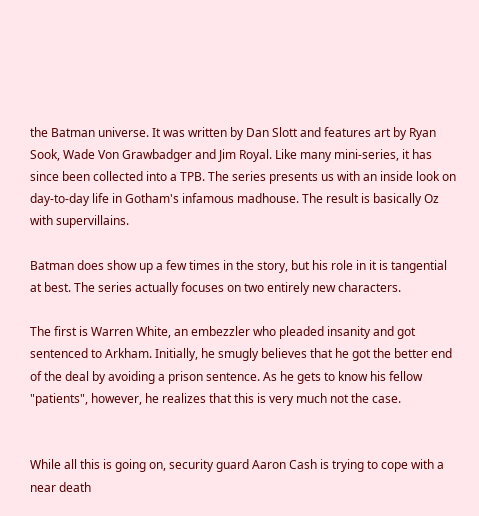the Batman universe. It was written by Dan Slott and features art by Ryan Sook, Wade Von Grawbadger and Jim Royal. Like many mini-series, it has since been collected into a TPB. The series presents us with an inside look on day-to-day life in Gotham's infamous madhouse. The result is basically Oz with supervillains.

Batman does show up a few times in the story, but his role in it is tangential at best. The series actually focuses on two entirely new characters.

The first is Warren White, an embezzler who pleaded insanity and got sentenced to Arkham. Initially, he smugly believes that he got the better end of the deal by avoiding a prison sentence. As he gets to know his fellow "patients", however, he realizes that this is very much not the case.


While all this is going on, security guard Aaron Cash is trying to cope with a near death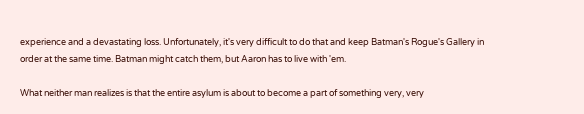experience and a devastating loss. Unfortunately, it's very difficult to do that and keep Batman's Rogue's Gallery in order at the same time. Batman might catch them, but Aaron has to live with 'em.

What neither man realizes is that the entire asylum is about to become a part of something very, very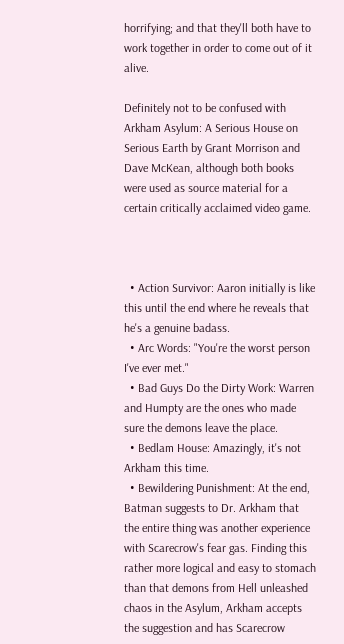horrifying; and that they'll both have to work together in order to come out of it alive.

Definitely not to be confused with Arkham Asylum: A Serious House on Serious Earth by Grant Morrison and Dave McKean, although both books were used as source material for a certain critically acclaimed video game.



  • Action Survivor: Aaron initially is like this until the end where he reveals that he's a genuine badass.
  • Arc Words: "You're the worst person I've ever met."
  • Bad Guys Do the Dirty Work: Warren and Humpty are the ones who made sure the demons leave the place.
  • Bedlam House: Amazingly, it's not Arkham this time.
  • Bewildering Punishment: At the end, Batman suggests to Dr. Arkham that the entire thing was another experience with Scarecrow's fear gas. Finding this rather more logical and easy to stomach than that demons from Hell unleashed chaos in the Asylum, Arkham accepts the suggestion and has Scarecrow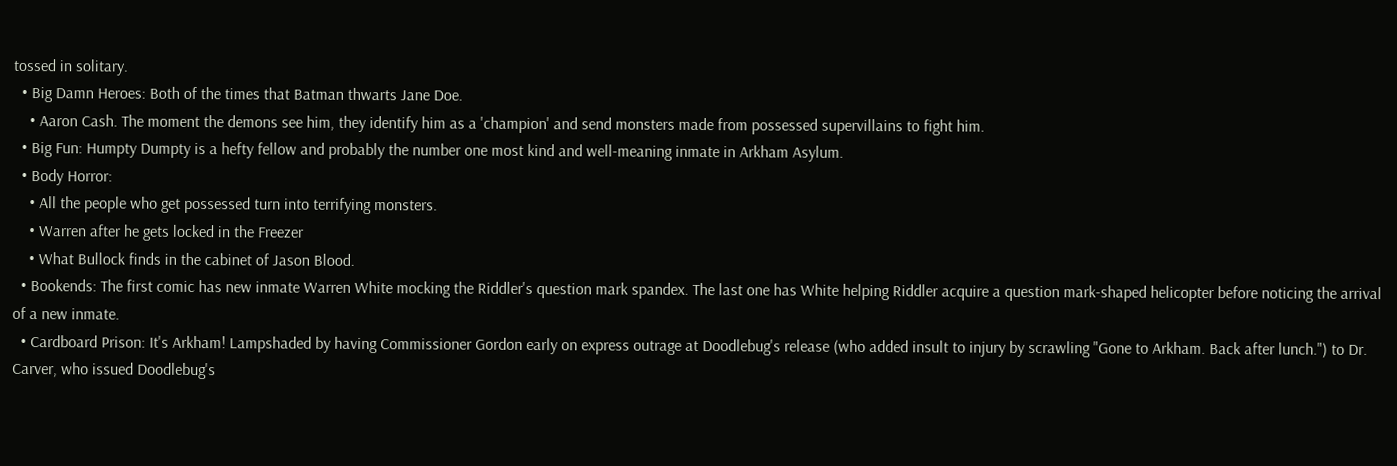tossed in solitary.
  • Big Damn Heroes: Both of the times that Batman thwarts Jane Doe.
    • Aaron Cash. The moment the demons see him, they identify him as a 'champion' and send monsters made from possessed supervillains to fight him.
  • Big Fun: Humpty Dumpty is a hefty fellow and probably the number one most kind and well-meaning inmate in Arkham Asylum.
  • Body Horror:
    • All the people who get possessed turn into terrifying monsters.
    • Warren after he gets locked in the Freezer
    • What Bullock finds in the cabinet of Jason Blood.
  • Bookends: The first comic has new inmate Warren White mocking the Riddler's question mark spandex. The last one has White helping Riddler acquire a question mark-shaped helicopter before noticing the arrival of a new inmate.
  • Cardboard Prison: It's Arkham! Lampshaded by having Commissioner Gordon early on express outrage at Doodlebug's release (who added insult to injury by scrawling "Gone to Arkham. Back after lunch.") to Dr. Carver, who issued Doodlebug's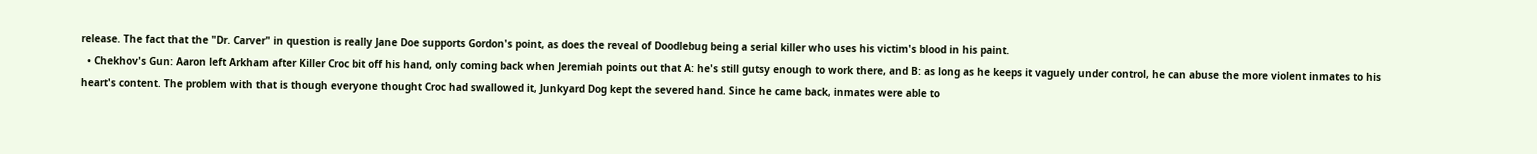release. The fact that the "Dr. Carver" in question is really Jane Doe supports Gordon's point, as does the reveal of Doodlebug being a serial killer who uses his victim's blood in his paint.
  • Chekhov's Gun: Aaron left Arkham after Killer Croc bit off his hand, only coming back when Jeremiah points out that A: he's still gutsy enough to work there, and B: as long as he keeps it vaguely under control, he can abuse the more violent inmates to his heart's content. The problem with that is though everyone thought Croc had swallowed it, Junkyard Dog kept the severed hand. Since he came back, inmates were able to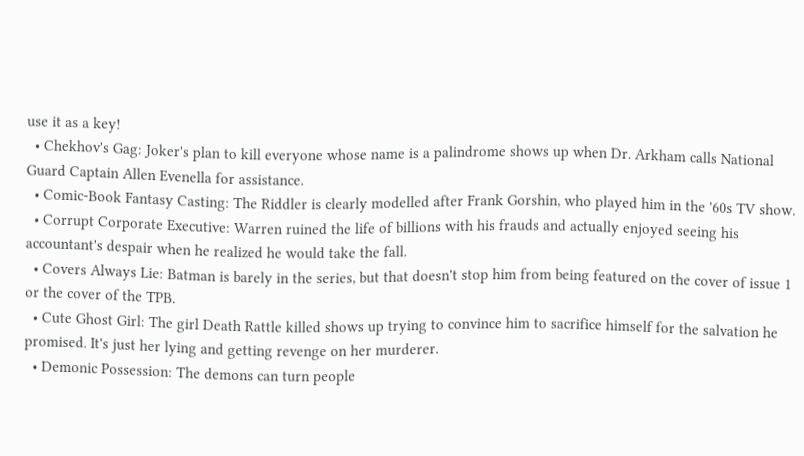use it as a key!
  • Chekhov's Gag: Joker's plan to kill everyone whose name is a palindrome shows up when Dr. Arkham calls National Guard Captain Allen Evenella for assistance.
  • Comic-Book Fantasy Casting: The Riddler is clearly modelled after Frank Gorshin, who played him in the '60s TV show.
  • Corrupt Corporate Executive: Warren ruined the life of billions with his frauds and actually enjoyed seeing his accountant's despair when he realized he would take the fall.
  • Covers Always Lie: Batman is barely in the series, but that doesn't stop him from being featured on the cover of issue 1 or the cover of the TPB.
  • Cute Ghost Girl: The girl Death Rattle killed shows up trying to convince him to sacrifice himself for the salvation he promised. It's just her lying and getting revenge on her murderer.
  • Demonic Possession: The demons can turn people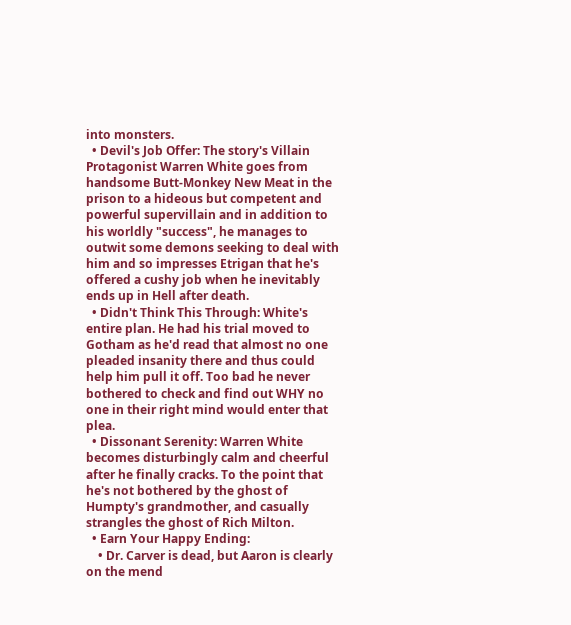into monsters.
  • Devil's Job Offer: The story's Villain Protagonist Warren White goes from handsome Butt-Monkey New Meat in the prison to a hideous but competent and powerful supervillain and in addition to his worldly "success", he manages to outwit some demons seeking to deal with him and so impresses Etrigan that he's offered a cushy job when he inevitably ends up in Hell after death.
  • Didn't Think This Through: White's entire plan. He had his trial moved to Gotham as he'd read that almost no one pleaded insanity there and thus could help him pull it off. Too bad he never bothered to check and find out WHY no one in their right mind would enter that plea.
  • Dissonant Serenity: Warren White becomes disturbingly calm and cheerful after he finally cracks. To the point that he's not bothered by the ghost of Humpty's grandmother, and casually strangles the ghost of Rich Milton.
  • Earn Your Happy Ending:
    • Dr. Carver is dead, but Aaron is clearly on the mend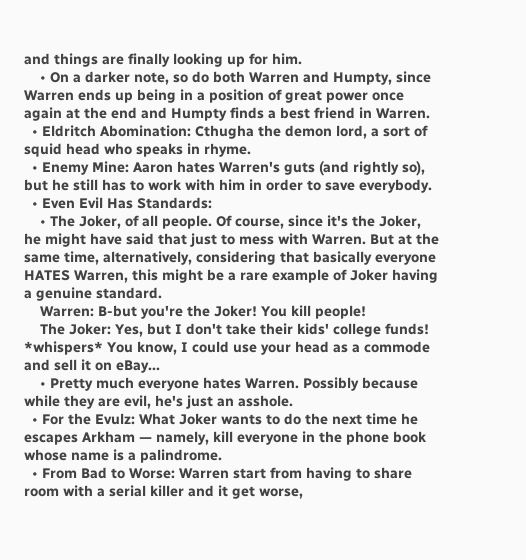and things are finally looking up for him.
    • On a darker note, so do both Warren and Humpty, since Warren ends up being in a position of great power once again at the end and Humpty finds a best friend in Warren.
  • Eldritch Abomination: Cthugha the demon lord, a sort of squid head who speaks in rhyme.
  • Enemy Mine: Aaron hates Warren's guts (and rightly so), but he still has to work with him in order to save everybody.
  • Even Evil Has Standards:
    • The Joker, of all people. Of course, since it's the Joker, he might have said that just to mess with Warren. But at the same time, alternatively, considering that basically everyone HATES Warren, this might be a rare example of Joker having a genuine standard.
    Warren: B-but you're the Joker! You kill people!
    The Joker: Yes, but I don't take their kids' college funds! *whispers* You know, I could use your head as a commode and sell it on eBay...
    • Pretty much everyone hates Warren. Possibly because while they are evil, he's just an asshole.
  • For the Evulz: What Joker wants to do the next time he escapes Arkham — namely, kill everyone in the phone book whose name is a palindrome.
  • From Bad to Worse: Warren start from having to share room with a serial killer and it get worse,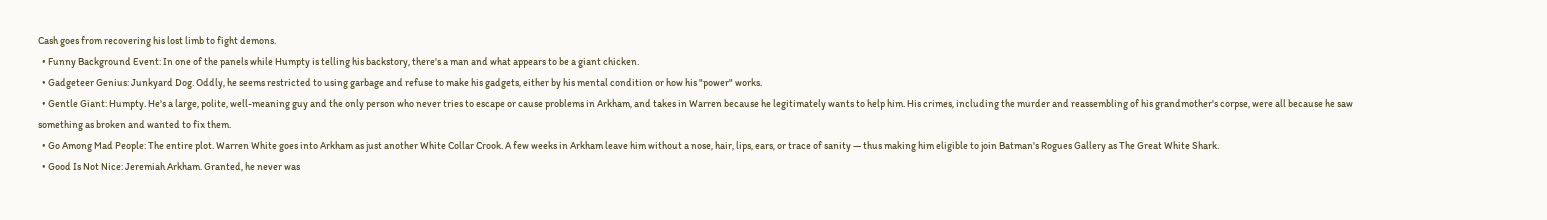Cash goes from recovering his lost limb to fight demons.
  • Funny Background Event: In one of the panels while Humpty is telling his backstory, there's a man and what appears to be a giant chicken.
  • Gadgeteer Genius: Junkyard Dog. Oddly, he seems restricted to using garbage and refuse to make his gadgets, either by his mental condition or how his "power" works.
  • Gentle Giant: Humpty. He's a large, polite, well-meaning guy and the only person who never tries to escape or cause problems in Arkham, and takes in Warren because he legitimately wants to help him. His crimes, including the murder and reassembling of his grandmother's corpse, were all because he saw something as broken and wanted to fix them.
  • Go Among Mad People: The entire plot. Warren White goes into Arkham as just another White Collar Crook. A few weeks in Arkham leave him without a nose, hair, lips, ears, or trace of sanity — thus making him eligible to join Batman's Rogues Gallery as The Great White Shark.
  • Good Is Not Nice: Jeremiah Arkham. Granted, he never was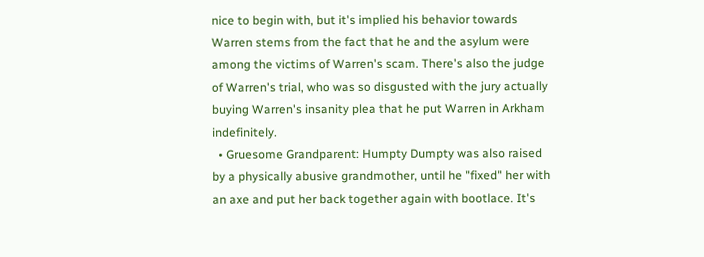nice to begin with, but it's implied his behavior towards Warren stems from the fact that he and the asylum were among the victims of Warren's scam. There's also the judge of Warren's trial, who was so disgusted with the jury actually buying Warren's insanity plea that he put Warren in Arkham indefinitely.
  • Gruesome Grandparent: Humpty Dumpty was also raised by a physically abusive grandmother, until he "fixed" her with an axe and put her back together again with bootlace. It's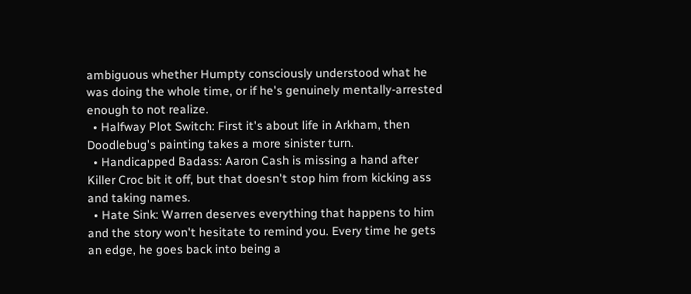ambiguous whether Humpty consciously understood what he was doing the whole time, or if he's genuinely mentally-arrested enough to not realize.
  • Halfway Plot Switch: First it's about life in Arkham, then Doodlebug's painting takes a more sinister turn.
  • Handicapped Badass: Aaron Cash is missing a hand after Killer Croc bit it off, but that doesn't stop him from kicking ass and taking names.
  • Hate Sink: Warren deserves everything that happens to him and the story won't hesitate to remind you. Every time he gets an edge, he goes back into being a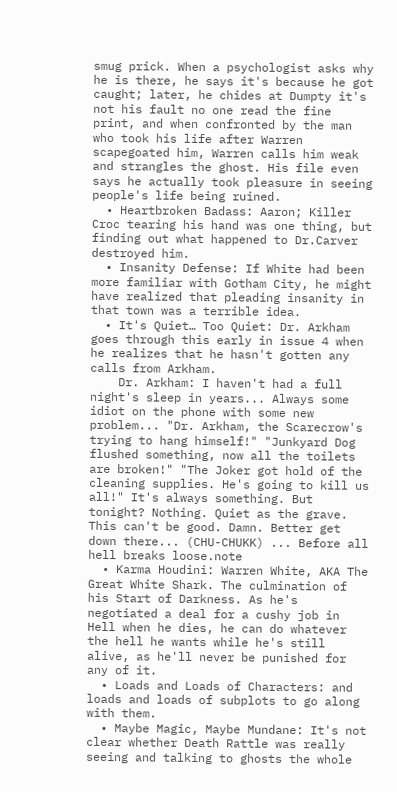smug prick. When a psychologist asks why he is there, he says it's because he got caught; later, he chides at Dumpty it's not his fault no one read the fine print, and when confronted by the man who took his life after Warren scapegoated him, Warren calls him weak and strangles the ghost. His file even says he actually took pleasure in seeing people's life being ruined.
  • Heartbroken Badass: Aaron; Killer Croc tearing his hand was one thing, but finding out what happened to Dr.Carver destroyed him.
  • Insanity Defense: If White had been more familiar with Gotham City, he might have realized that pleading insanity in that town was a terrible idea.
  • It's Quiet… Too Quiet: Dr. Arkham goes through this early in issue 4 when he realizes that he hasn't gotten any calls from Arkham.
    Dr. Arkham: I haven't had a full night's sleep in years... Always some idiot on the phone with some new problem... "Dr. Arkham, the Scarecrow's trying to hang himself!" "Junkyard Dog flushed something, now all the toilets are broken!" "The Joker got hold of the cleaning supplies. He's going to kill us all!" It's always something. But tonight? Nothing. Quiet as the grave. This can't be good. Damn. Better get down there... (CHU-CHUKK) ... Before all hell breaks loose.note
  • Karma Houdini: Warren White, AKA The Great White Shark. The culmination of his Start of Darkness. As he's negotiated a deal for a cushy job in Hell when he dies, he can do whatever the hell he wants while he's still alive, as he'll never be punished for any of it.
  • Loads and Loads of Characters: and loads and loads of subplots to go along with them.
  • Maybe Magic, Maybe Mundane: It's not clear whether Death Rattle was really seeing and talking to ghosts the whole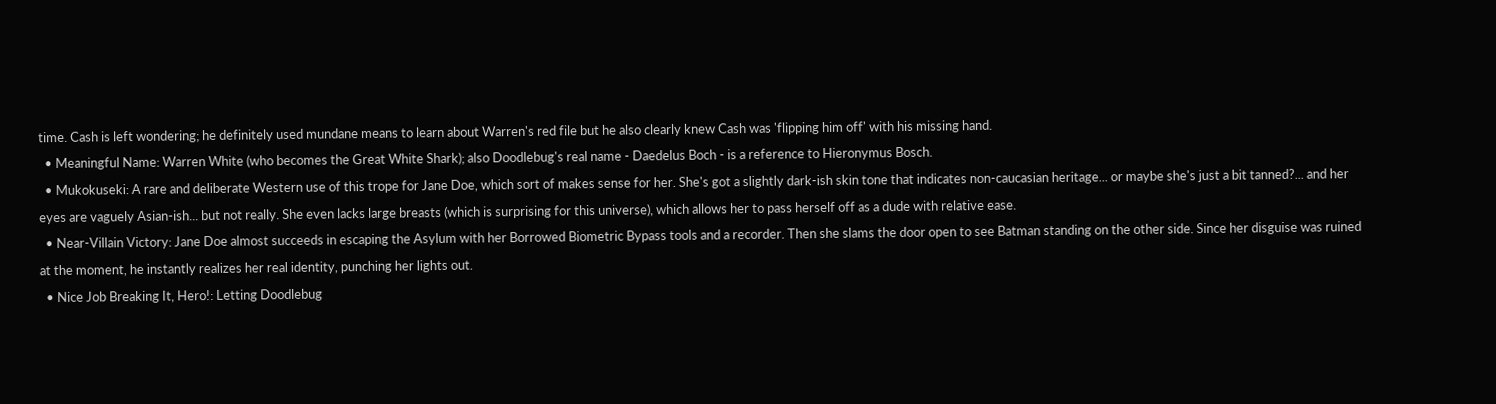time. Cash is left wondering; he definitely used mundane means to learn about Warren's red file but he also clearly knew Cash was 'flipping him off' with his missing hand.
  • Meaningful Name: Warren White (who becomes the Great White Shark); also Doodlebug's real name - Daedelus Boch - is a reference to Hieronymus Bosch.
  • Mukokuseki: A rare and deliberate Western use of this trope for Jane Doe, which sort of makes sense for her. She's got a slightly dark-ish skin tone that indicates non-caucasian heritage... or maybe she's just a bit tanned?... and her eyes are vaguely Asian-ish... but not really. She even lacks large breasts (which is surprising for this universe), which allows her to pass herself off as a dude with relative ease.
  • Near-Villain Victory: Jane Doe almost succeeds in escaping the Asylum with her Borrowed Biometric Bypass tools and a recorder. Then she slams the door open to see Batman standing on the other side. Since her disguise was ruined at the moment, he instantly realizes her real identity, punching her lights out.
  • Nice Job Breaking It, Hero!: Letting Doodlebug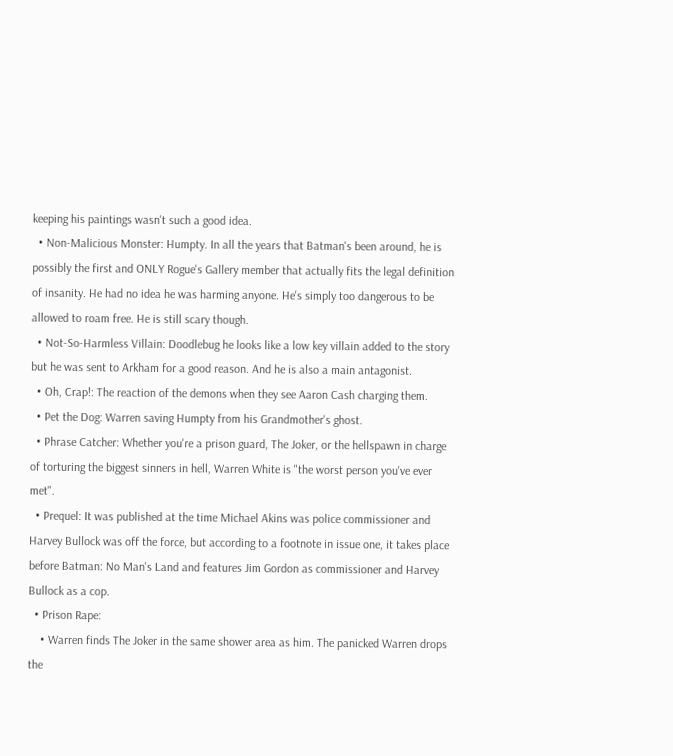keeping his paintings wasn't such a good idea.
  • Non-Malicious Monster: Humpty. In all the years that Batman's been around, he is possibly the first and ONLY Rogue's Gallery member that actually fits the legal definition of insanity. He had no idea he was harming anyone. He's simply too dangerous to be allowed to roam free. He is still scary though.
  • Not-So-Harmless Villain: Doodlebug he looks like a low key villain added to the story but he was sent to Arkham for a good reason. And he is also a main antagonist.
  • Oh, Crap!: The reaction of the demons when they see Aaron Cash charging them.
  • Pet the Dog: Warren saving Humpty from his Grandmother's ghost.
  • Phrase Catcher: Whether you're a prison guard, The Joker, or the hellspawn in charge of torturing the biggest sinners in hell, Warren White is "the worst person you've ever met".
  • Prequel: It was published at the time Michael Akins was police commissioner and Harvey Bullock was off the force, but according to a footnote in issue one, it takes place before Batman: No Man's Land and features Jim Gordon as commissioner and Harvey Bullock as a cop.
  • Prison Rape:
    • Warren finds The Joker in the same shower area as him. The panicked Warren drops the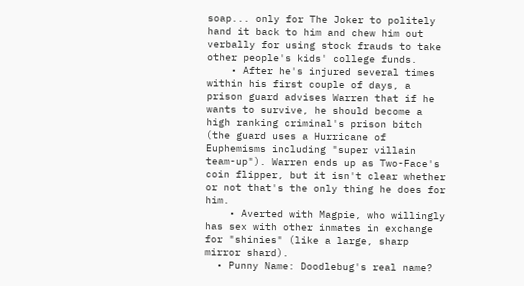soap... only for The Joker to politely hand it back to him and chew him out verbally for using stock frauds to take other people's kids' college funds.
    • After he's injured several times within his first couple of days, a prison guard advises Warren that if he wants to survive, he should become a high ranking criminal's prison bitch (the guard uses a Hurricane of Euphemisms including "super villain team-up"). Warren ends up as Two-Face's coin flipper, but it isn't clear whether or not that's the only thing he does for him.
    • Averted with Magpie, who willingly has sex with other inmates in exchange for "shinies" (like a large, sharp mirror shard).
  • Punny Name: Doodlebug's real name?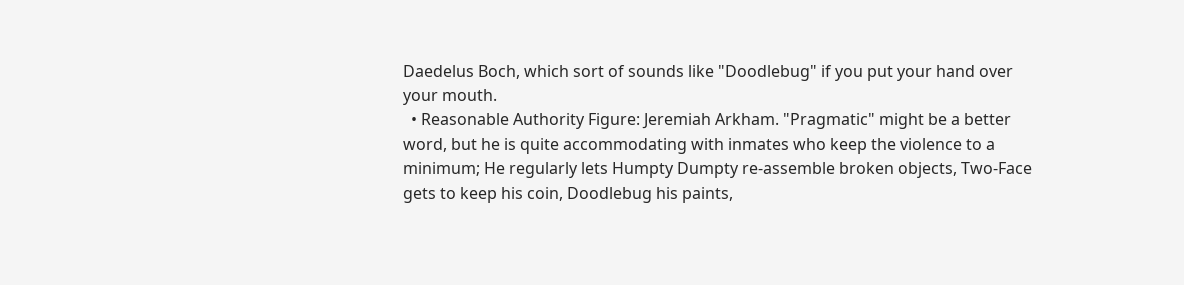Daedelus Boch, which sort of sounds like "Doodlebug" if you put your hand over your mouth.
  • Reasonable Authority Figure: Jeremiah Arkham. "Pragmatic" might be a better word, but he is quite accommodating with inmates who keep the violence to a minimum; He regularly lets Humpty Dumpty re-assemble broken objects, Two-Face gets to keep his coin, Doodlebug his paints,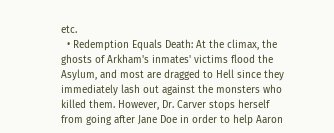etc.
  • Redemption Equals Death: At the climax, the ghosts of Arkham's inmates' victims flood the Asylum, and most are dragged to Hell since they immediately lash out against the monsters who killed them. However, Dr. Carver stops herself from going after Jane Doe in order to help Aaron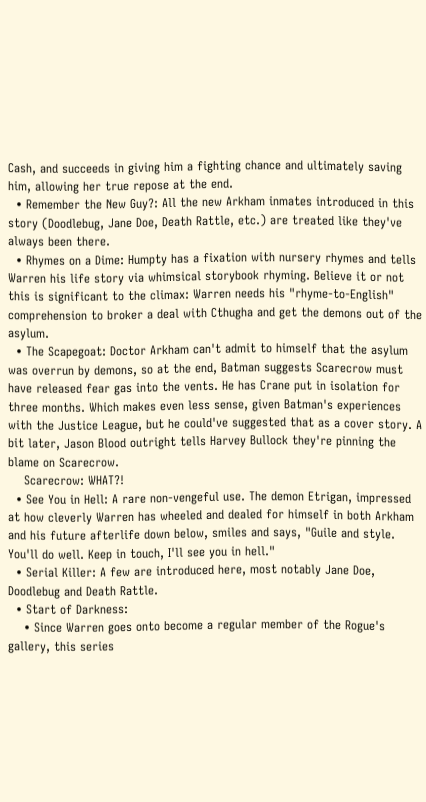Cash, and succeeds in giving him a fighting chance and ultimately saving him, allowing her true repose at the end.
  • Remember the New Guy?: All the new Arkham inmates introduced in this story (Doodlebug, Jane Doe, Death Rattle, etc.) are treated like they've always been there.
  • Rhymes on a Dime: Humpty has a fixation with nursery rhymes and tells Warren his life story via whimsical storybook rhyming. Believe it or not this is significant to the climax: Warren needs his "rhyme-to-English" comprehension to broker a deal with Cthugha and get the demons out of the asylum.
  • The Scapegoat: Doctor Arkham can't admit to himself that the asylum was overrun by demons, so at the end, Batman suggests Scarecrow must have released fear gas into the vents. He has Crane put in isolation for three months. Which makes even less sense, given Batman's experiences with the Justice League, but he could've suggested that as a cover story. A bit later, Jason Blood outright tells Harvey Bullock they're pinning the blame on Scarecrow.
    Scarecrow: WHAT?!
  • See You in Hell: A rare non-vengeful use. The demon Etrigan, impressed at how cleverly Warren has wheeled and dealed for himself in both Arkham and his future afterlife down below, smiles and says, "Guile and style. You'll do well. Keep in touch, I'll see you in hell."
  • Serial Killer: A few are introduced here, most notably Jane Doe, Doodlebug and Death Rattle.
  • Start of Darkness:
    • Since Warren goes onto become a regular member of the Rogue's gallery, this series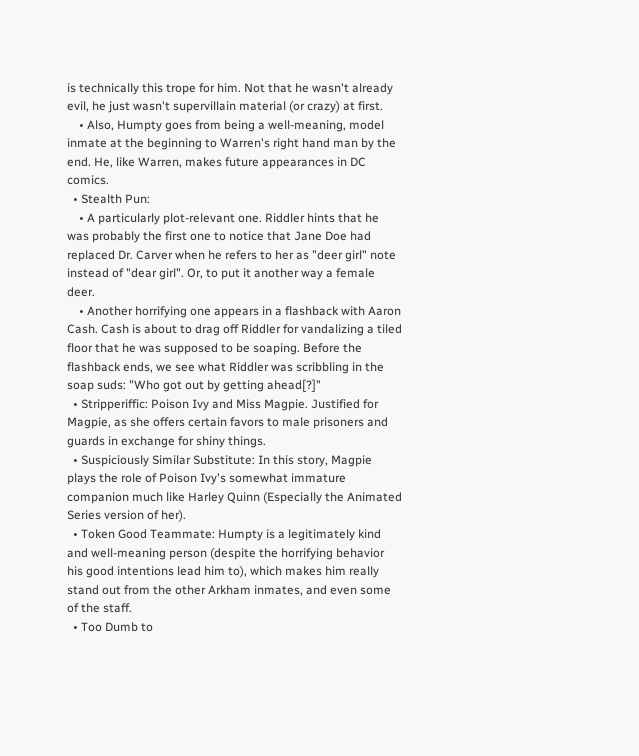is technically this trope for him. Not that he wasn't already evil, he just wasn't supervillain material (or crazy) at first.
    • Also, Humpty goes from being a well-meaning, model inmate at the beginning to Warren's right hand man by the end. He, like Warren, makes future appearances in DC comics.
  • Stealth Pun:
    • A particularly plot-relevant one. Riddler hints that he was probably the first one to notice that Jane Doe had replaced Dr. Carver when he refers to her as "deer girl" note  instead of "dear girl". Or, to put it another way a female deer.
    • Another horrifying one appears in a flashback with Aaron Cash. Cash is about to drag off Riddler for vandalizing a tiled floor that he was supposed to be soaping. Before the flashback ends, we see what Riddler was scribbling in the soap suds: "Who got out by getting ahead[?]"
  • Stripperiffic: Poison Ivy and Miss Magpie. Justified for Magpie, as she offers certain favors to male prisoners and guards in exchange for shiny things.
  • Suspiciously Similar Substitute: In this story, Magpie plays the role of Poison Ivy's somewhat immature companion much like Harley Quinn (Especially the Animated Series version of her).
  • Token Good Teammate: Humpty is a legitimately kind and well-meaning person (despite the horrifying behavior his good intentions lead him to), which makes him really stand out from the other Arkham inmates, and even some of the staff.
  • Too Dumb to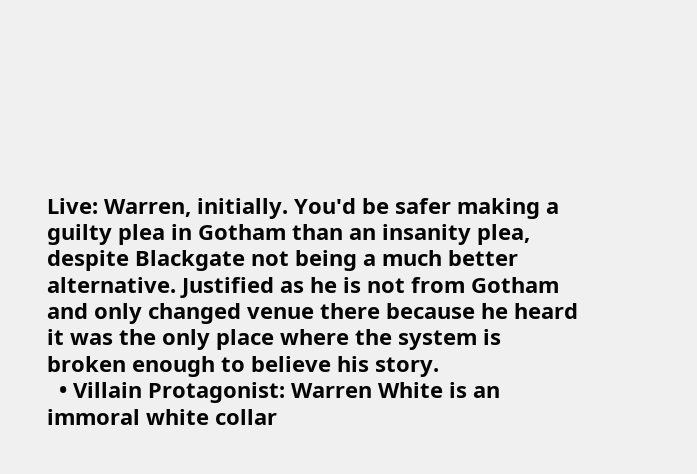Live: Warren, initially. You'd be safer making a guilty plea in Gotham than an insanity plea, despite Blackgate not being a much better alternative. Justified as he is not from Gotham and only changed venue there because he heard it was the only place where the system is broken enough to believe his story.
  • Villain Protagonist: Warren White is an immoral white collar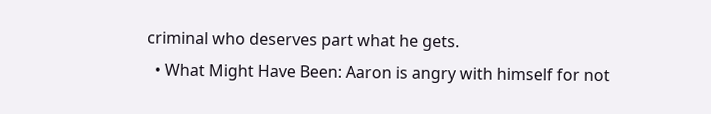criminal who deserves part what he gets.
  • What Might Have Been: Aaron is angry with himself for not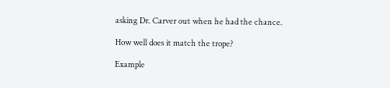asking Dr. Carver out when he had the chance.

How well does it match the trope?

Example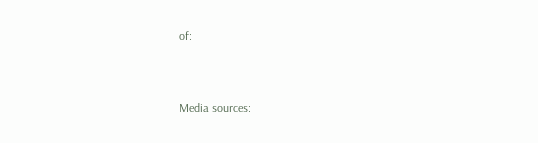of:


Media sources: